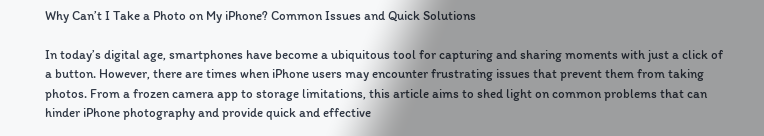Why Can’t I Take a Photo on My iPhone? Common Issues and Quick Solutions

In today’s digital age, smartphones have become a ubiquitous tool for capturing and sharing moments with just a click of a button. However, there are times when iPhone users may encounter frustrating issues that prevent them from taking photos. From a frozen camera app to storage limitations, this article aims to shed light on common problems that can hinder iPhone photography and provide quick and effective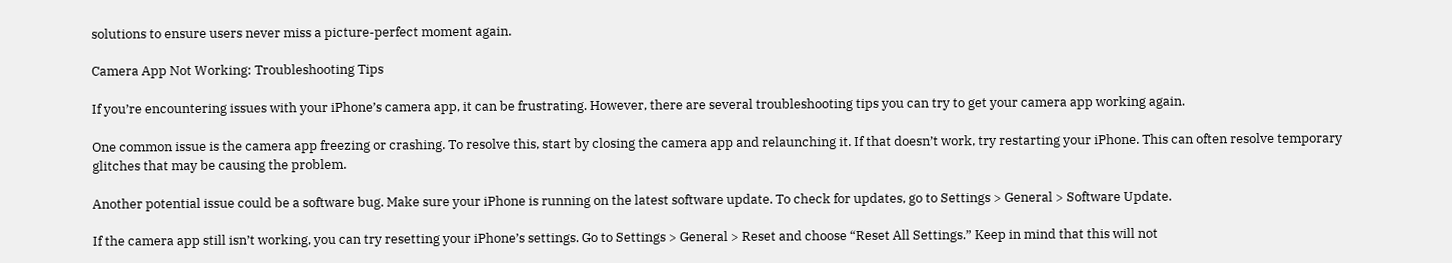solutions to ensure users never miss a picture-perfect moment again.

Camera App Not Working: Troubleshooting Tips

If you’re encountering issues with your iPhone’s camera app, it can be frustrating. However, there are several troubleshooting tips you can try to get your camera app working again.

One common issue is the camera app freezing or crashing. To resolve this, start by closing the camera app and relaunching it. If that doesn’t work, try restarting your iPhone. This can often resolve temporary glitches that may be causing the problem.

Another potential issue could be a software bug. Make sure your iPhone is running on the latest software update. To check for updates, go to Settings > General > Software Update.

If the camera app still isn’t working, you can try resetting your iPhone’s settings. Go to Settings > General > Reset and choose “Reset All Settings.” Keep in mind that this will not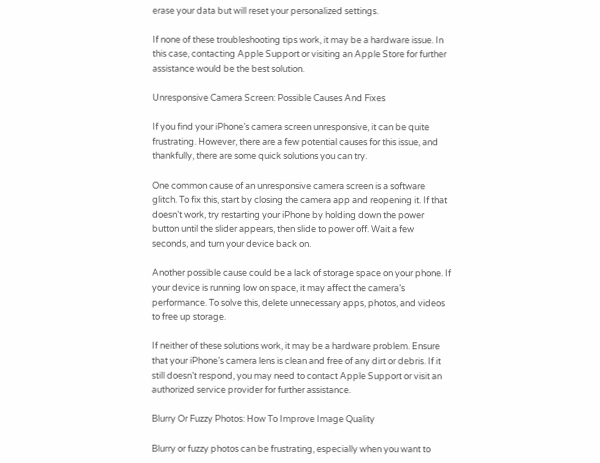erase your data but will reset your personalized settings.

If none of these troubleshooting tips work, it may be a hardware issue. In this case, contacting Apple Support or visiting an Apple Store for further assistance would be the best solution.

Unresponsive Camera Screen: Possible Causes And Fixes

If you find your iPhone’s camera screen unresponsive, it can be quite frustrating. However, there are a few potential causes for this issue, and thankfully, there are some quick solutions you can try.

One common cause of an unresponsive camera screen is a software glitch. To fix this, start by closing the camera app and reopening it. If that doesn’t work, try restarting your iPhone by holding down the power button until the slider appears, then slide to power off. Wait a few seconds, and turn your device back on.

Another possible cause could be a lack of storage space on your phone. If your device is running low on space, it may affect the camera’s performance. To solve this, delete unnecessary apps, photos, and videos to free up storage.

If neither of these solutions work, it may be a hardware problem. Ensure that your iPhone’s camera lens is clean and free of any dirt or debris. If it still doesn’t respond, you may need to contact Apple Support or visit an authorized service provider for further assistance.

Blurry Or Fuzzy Photos: How To Improve Image Quality

Blurry or fuzzy photos can be frustrating, especially when you want to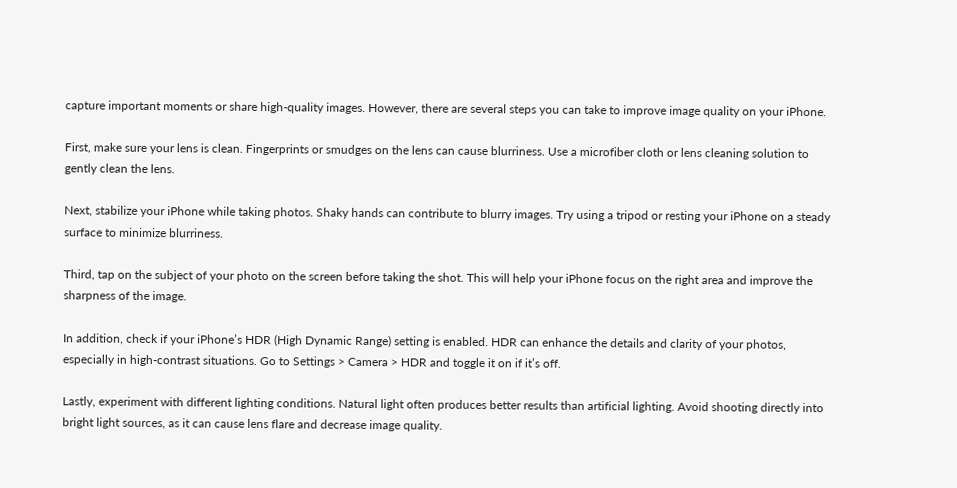capture important moments or share high-quality images. However, there are several steps you can take to improve image quality on your iPhone.

First, make sure your lens is clean. Fingerprints or smudges on the lens can cause blurriness. Use a microfiber cloth or lens cleaning solution to gently clean the lens.

Next, stabilize your iPhone while taking photos. Shaky hands can contribute to blurry images. Try using a tripod or resting your iPhone on a steady surface to minimize blurriness.

Third, tap on the subject of your photo on the screen before taking the shot. This will help your iPhone focus on the right area and improve the sharpness of the image.

In addition, check if your iPhone’s HDR (High Dynamic Range) setting is enabled. HDR can enhance the details and clarity of your photos, especially in high-contrast situations. Go to Settings > Camera > HDR and toggle it on if it’s off.

Lastly, experiment with different lighting conditions. Natural light often produces better results than artificial lighting. Avoid shooting directly into bright light sources, as it can cause lens flare and decrease image quality.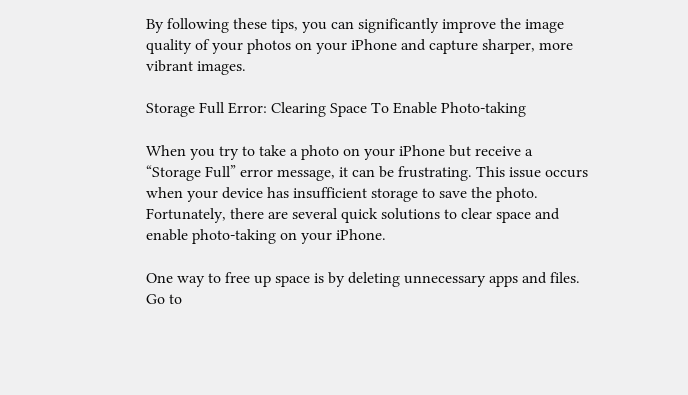By following these tips, you can significantly improve the image quality of your photos on your iPhone and capture sharper, more vibrant images.

Storage Full Error: Clearing Space To Enable Photo-taking

When you try to take a photo on your iPhone but receive a “Storage Full” error message, it can be frustrating. This issue occurs when your device has insufficient storage to save the photo. Fortunately, there are several quick solutions to clear space and enable photo-taking on your iPhone.

One way to free up space is by deleting unnecessary apps and files. Go to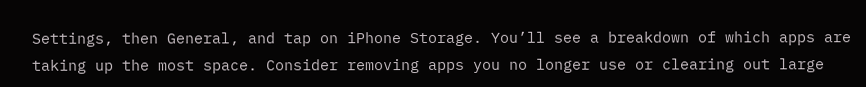Settings, then General, and tap on iPhone Storage. You’ll see a breakdown of which apps are taking up the most space. Consider removing apps you no longer use or clearing out large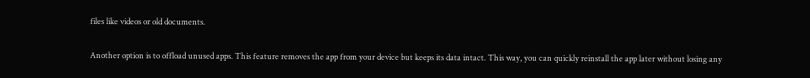files like videos or old documents.

Another option is to offload unused apps. This feature removes the app from your device but keeps its data intact. This way, you can quickly reinstall the app later without losing any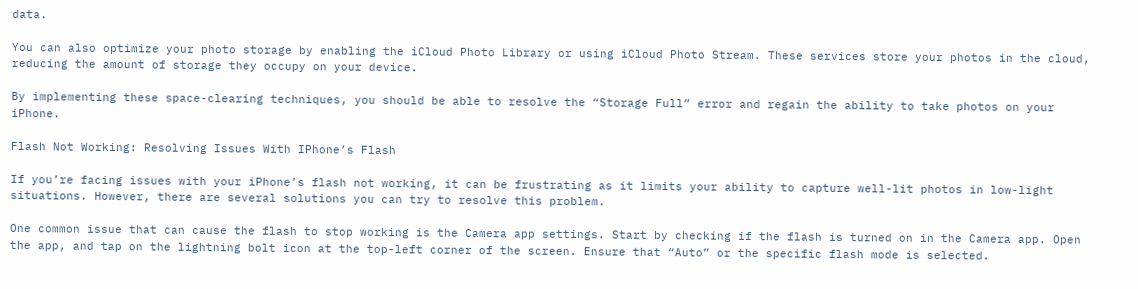data.

You can also optimize your photo storage by enabling the iCloud Photo Library or using iCloud Photo Stream. These services store your photos in the cloud, reducing the amount of storage they occupy on your device.

By implementing these space-clearing techniques, you should be able to resolve the “Storage Full” error and regain the ability to take photos on your iPhone.

Flash Not Working: Resolving Issues With IPhone’s Flash

If you’re facing issues with your iPhone’s flash not working, it can be frustrating as it limits your ability to capture well-lit photos in low-light situations. However, there are several solutions you can try to resolve this problem.

One common issue that can cause the flash to stop working is the Camera app settings. Start by checking if the flash is turned on in the Camera app. Open the app, and tap on the lightning bolt icon at the top-left corner of the screen. Ensure that “Auto” or the specific flash mode is selected.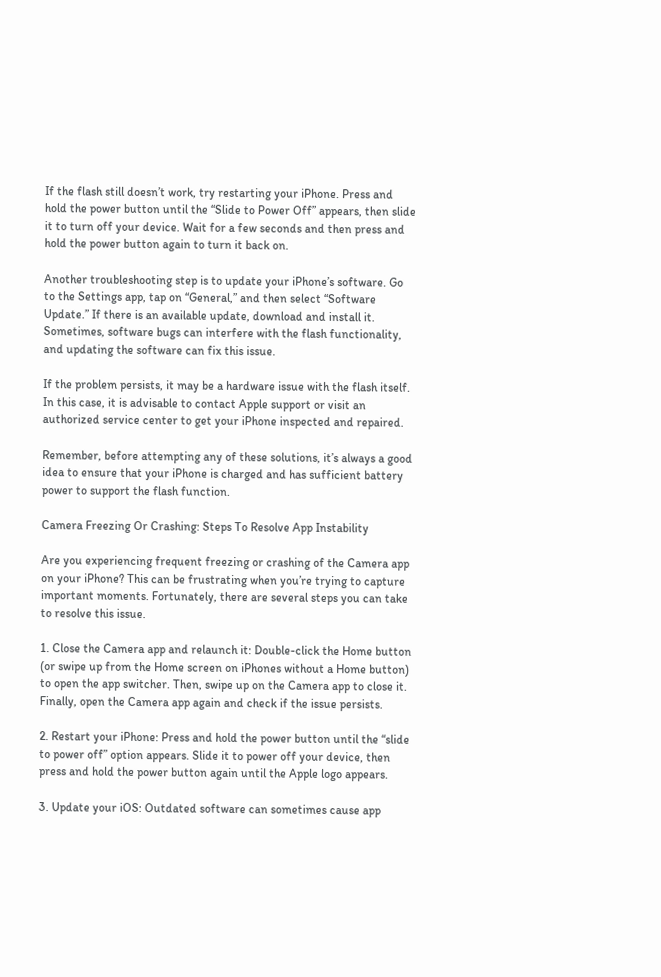If the flash still doesn’t work, try restarting your iPhone. Press and hold the power button until the “Slide to Power Off” appears, then slide it to turn off your device. Wait for a few seconds and then press and hold the power button again to turn it back on.

Another troubleshooting step is to update your iPhone’s software. Go to the Settings app, tap on “General,” and then select “Software Update.” If there is an available update, download and install it. Sometimes, software bugs can interfere with the flash functionality, and updating the software can fix this issue.

If the problem persists, it may be a hardware issue with the flash itself. In this case, it is advisable to contact Apple support or visit an authorized service center to get your iPhone inspected and repaired.

Remember, before attempting any of these solutions, it’s always a good idea to ensure that your iPhone is charged and has sufficient battery power to support the flash function.

Camera Freezing Or Crashing: Steps To Resolve App Instability

Are you experiencing frequent freezing or crashing of the Camera app on your iPhone? This can be frustrating when you’re trying to capture important moments. Fortunately, there are several steps you can take to resolve this issue.

1. Close the Camera app and relaunch it: Double-click the Home button (or swipe up from the Home screen on iPhones without a Home button) to open the app switcher. Then, swipe up on the Camera app to close it. Finally, open the Camera app again and check if the issue persists.

2. Restart your iPhone: Press and hold the power button until the “slide to power off” option appears. Slide it to power off your device, then press and hold the power button again until the Apple logo appears.

3. Update your iOS: Outdated software can sometimes cause app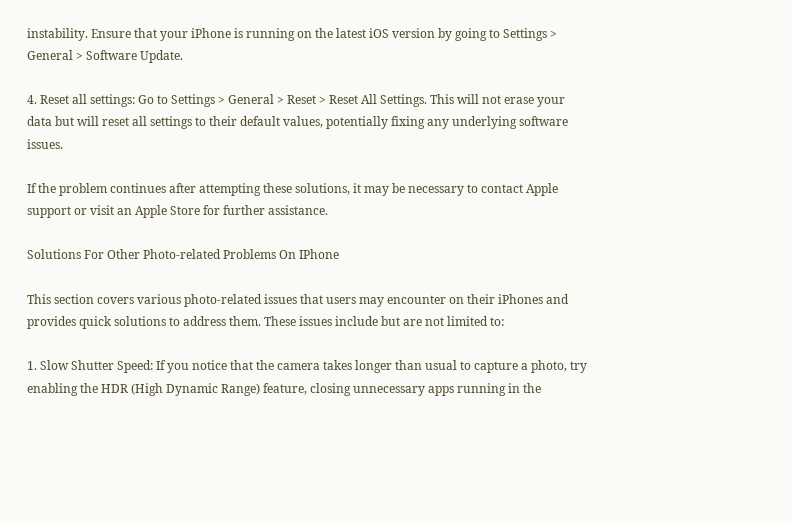instability. Ensure that your iPhone is running on the latest iOS version by going to Settings > General > Software Update.

4. Reset all settings: Go to Settings > General > Reset > Reset All Settings. This will not erase your data but will reset all settings to their default values, potentially fixing any underlying software issues.

If the problem continues after attempting these solutions, it may be necessary to contact Apple support or visit an Apple Store for further assistance.

Solutions For Other Photo-related Problems On IPhone

This section covers various photo-related issues that users may encounter on their iPhones and provides quick solutions to address them. These issues include but are not limited to:

1. Slow Shutter Speed: If you notice that the camera takes longer than usual to capture a photo, try enabling the HDR (High Dynamic Range) feature, closing unnecessary apps running in the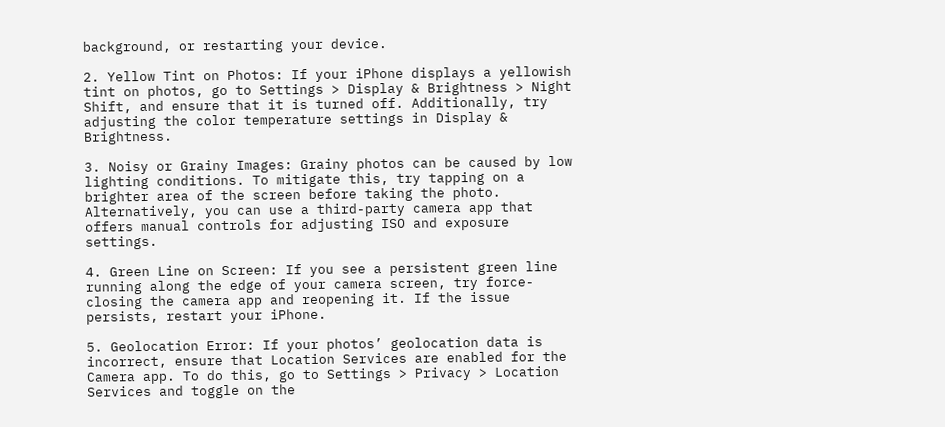background, or restarting your device.

2. Yellow Tint on Photos: If your iPhone displays a yellowish tint on photos, go to Settings > Display & Brightness > Night Shift, and ensure that it is turned off. Additionally, try adjusting the color temperature settings in Display & Brightness.

3. Noisy or Grainy Images: Grainy photos can be caused by low lighting conditions. To mitigate this, try tapping on a brighter area of the screen before taking the photo. Alternatively, you can use a third-party camera app that offers manual controls for adjusting ISO and exposure settings.

4. Green Line on Screen: If you see a persistent green line running along the edge of your camera screen, try force-closing the camera app and reopening it. If the issue persists, restart your iPhone.

5. Geolocation Error: If your photos’ geolocation data is incorrect, ensure that Location Services are enabled for the Camera app. To do this, go to Settings > Privacy > Location Services and toggle on the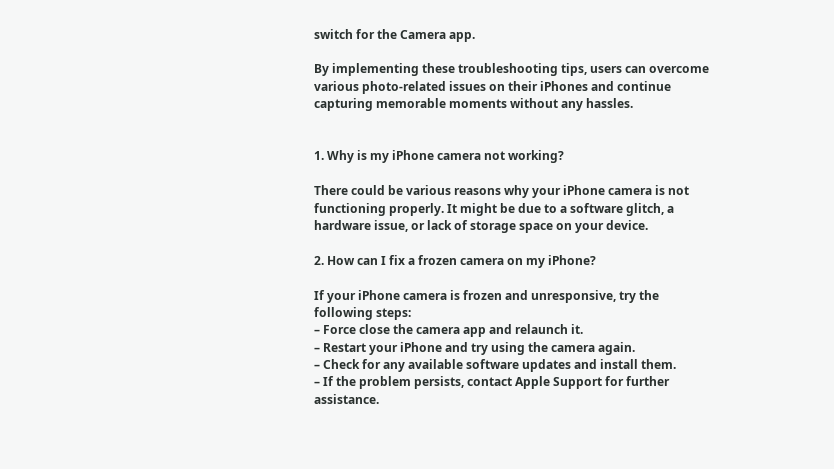switch for the Camera app.

By implementing these troubleshooting tips, users can overcome various photo-related issues on their iPhones and continue capturing memorable moments without any hassles.


1. Why is my iPhone camera not working?

There could be various reasons why your iPhone camera is not functioning properly. It might be due to a software glitch, a hardware issue, or lack of storage space on your device.

2. How can I fix a frozen camera on my iPhone?

If your iPhone camera is frozen and unresponsive, try the following steps:
– Force close the camera app and relaunch it.
– Restart your iPhone and try using the camera again.
– Check for any available software updates and install them.
– If the problem persists, contact Apple Support for further assistance.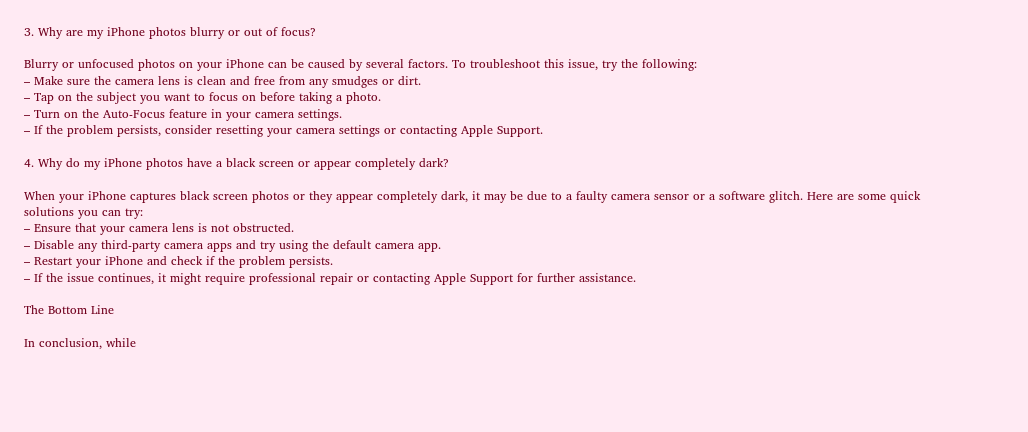3. Why are my iPhone photos blurry or out of focus?

Blurry or unfocused photos on your iPhone can be caused by several factors. To troubleshoot this issue, try the following:
– Make sure the camera lens is clean and free from any smudges or dirt.
– Tap on the subject you want to focus on before taking a photo.
– Turn on the Auto-Focus feature in your camera settings.
– If the problem persists, consider resetting your camera settings or contacting Apple Support.

4. Why do my iPhone photos have a black screen or appear completely dark?

When your iPhone captures black screen photos or they appear completely dark, it may be due to a faulty camera sensor or a software glitch. Here are some quick solutions you can try:
– Ensure that your camera lens is not obstructed.
– Disable any third-party camera apps and try using the default camera app.
– Restart your iPhone and check if the problem persists.
– If the issue continues, it might require professional repair or contacting Apple Support for further assistance.

The Bottom Line

In conclusion, while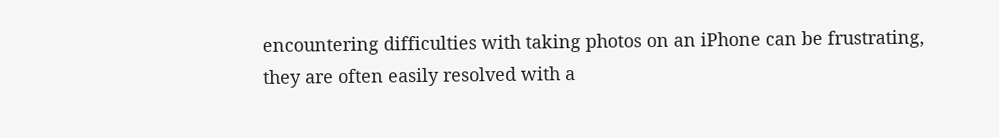encountering difficulties with taking photos on an iPhone can be frustrating, they are often easily resolved with a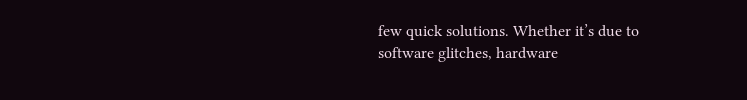few quick solutions. Whether it’s due to software glitches, hardware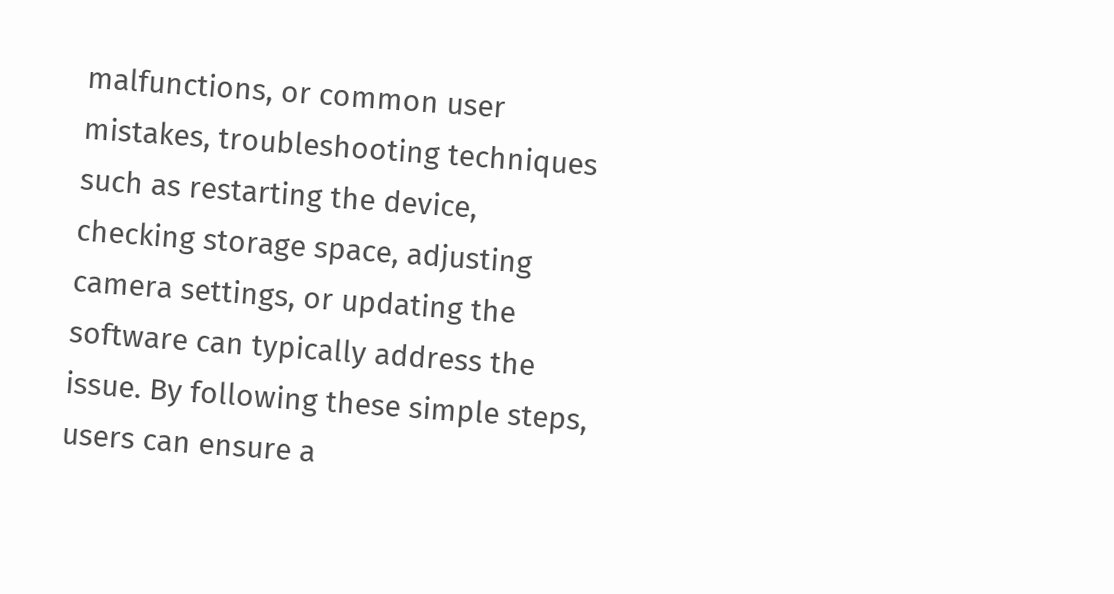malfunctions, or common user mistakes, troubleshooting techniques such as restarting the device, checking storage space, adjusting camera settings, or updating the software can typically address the issue. By following these simple steps, users can ensure a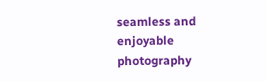seamless and enjoyable photography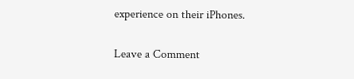experience on their iPhones.

Leave a Comment